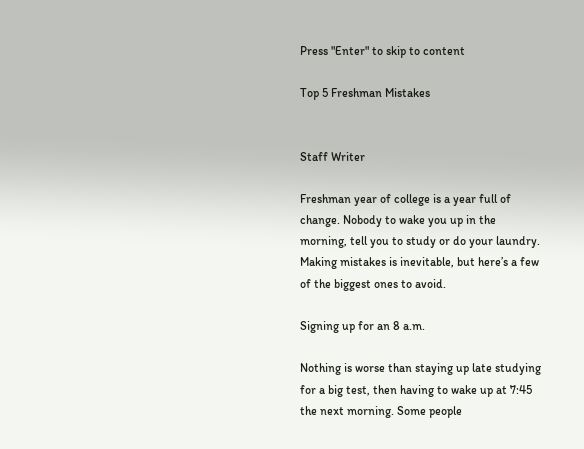Press "Enter" to skip to content

Top 5 Freshman Mistakes


Staff Writer

Freshman year of college is a year full of change. Nobody to wake you up in the morning, tell you to study or do your laundry. Making mistakes is inevitable, but here’s a few of the biggest ones to avoid.

Signing up for an 8 a.m.

Nothing is worse than staying up late studying for a big test, then having to wake up at 7:45 the next morning. Some people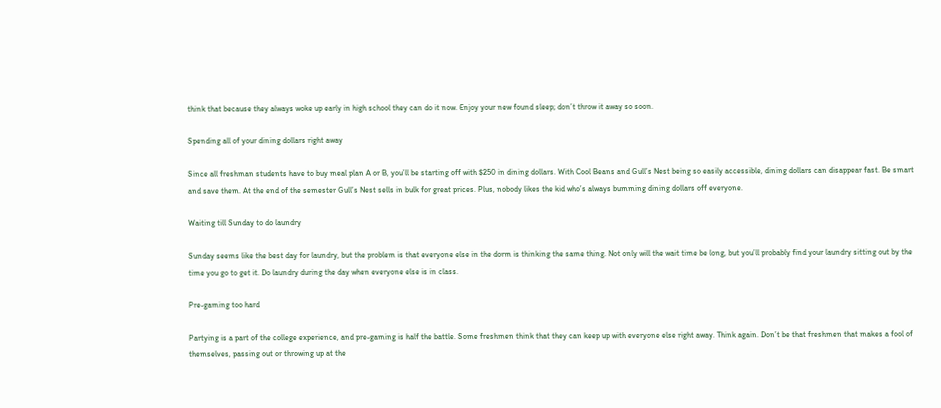think that because they always woke up early in high school they can do it now. Enjoy your new found sleep; don’t throw it away so soon.

Spending all of your dining dollars right away

Since all freshman students have to buy meal plan A or B, you’ll be starting off with $250 in dining dollars. With Cool Beans and Gull’s Nest being so easily accessible, dining dollars can disappear fast. Be smart and save them. At the end of the semester Gull’s Nest sells in bulk for great prices. Plus, nobody likes the kid who’s always bumming dining dollars off everyone.

Waiting till Sunday to do laundry

Sunday seems like the best day for laundry, but the problem is that everyone else in the dorm is thinking the same thing. Not only will the wait time be long, but you’ll probably find your laundry sitting out by the time you go to get it. Do laundry during the day when everyone else is in class.

Pre-gaming too hard

Partying is a part of the college experience, and pre-gaming is half the battle. Some freshmen think that they can keep up with everyone else right away. Think again. Don’t be that freshmen that makes a fool of themselves, passing out or throwing up at the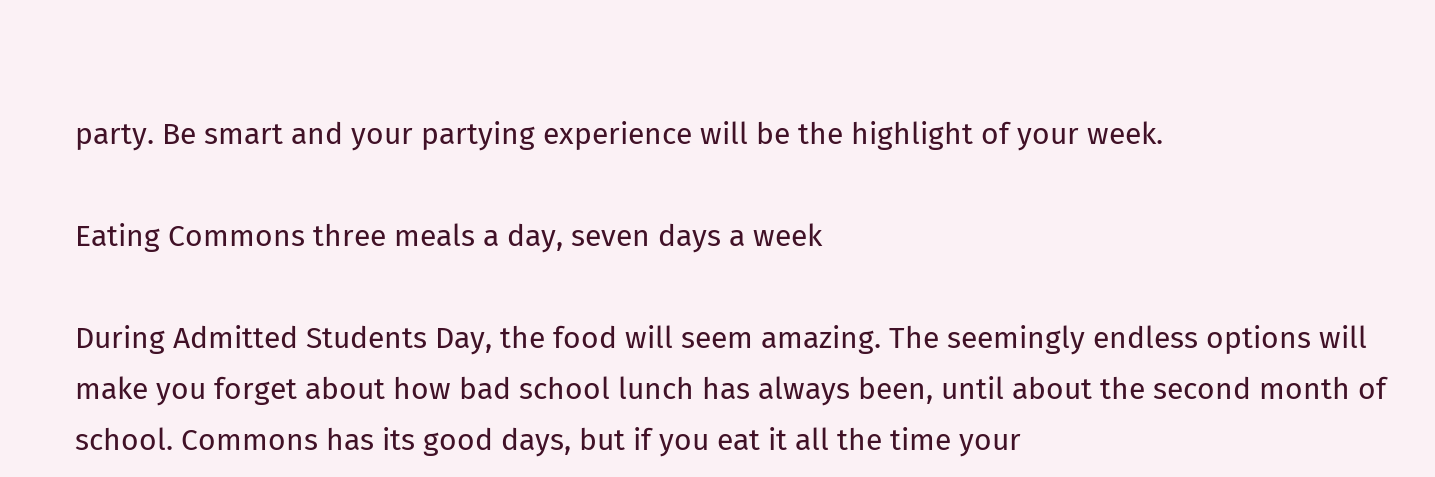party. Be smart and your partying experience will be the highlight of your week.

Eating Commons three meals a day, seven days a week

During Admitted Students Day, the food will seem amazing. The seemingly endless options will make you forget about how bad school lunch has always been, until about the second month of school. Commons has its good days, but if you eat it all the time your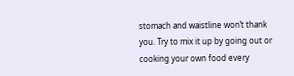stomach and waistline won’t thank you. Try to mix it up by going out or cooking your own food every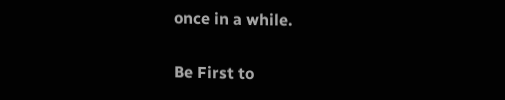once in a while.

Be First to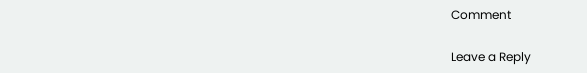Comment

Leave a Reply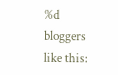%d bloggers like this: